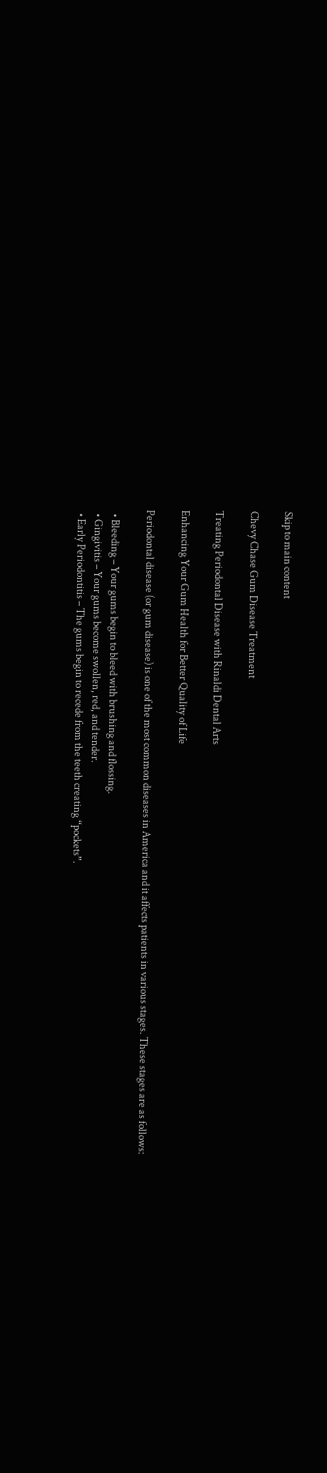Skip to main content

Chevy Chase Gum Disease Treatment

Treating Periodontal Disease with Rinaldi Dental Arts

Enhancing Your Gum Health for Better Quality of Life

Periodontal disease (or gum disease) is one of the most common diseases in America and it affects patients in various stages. These stages are as follows:

  • Bleeding – Your gums begin to bleed with brushing and flossing.
  • Gingivitis – Your gums become swollen, red, and tender.
  • Early Periodontitis – The gums begin to recede from the teeth creating “pockets”.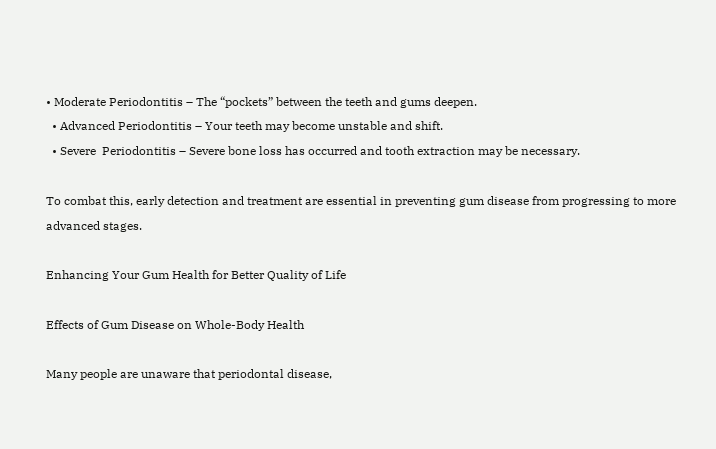• Moderate Periodontitis – The “pockets” between the teeth and gums deepen.
  • Advanced Periodontitis – Your teeth may become unstable and shift.
  • Severe  Periodontitis – Severe bone loss has occurred and tooth extraction may be necessary.

To combat this, early detection and treatment are essential in preventing gum disease from progressing to more advanced stages.

Enhancing Your Gum Health for Better Quality of Life

Effects of Gum Disease on Whole-Body Health

Many people are unaware that periodontal disease,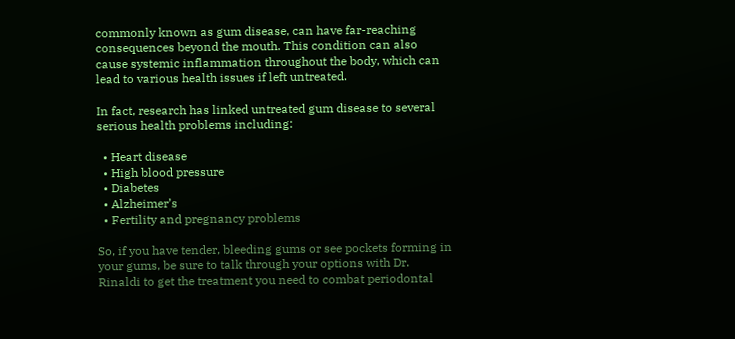commonly known as gum disease, can have far-reaching consequences beyond the mouth. This condition can also cause systemic inflammation throughout the body, which can lead to various health issues if left untreated.

In fact, research has linked untreated gum disease to several serious health problems including:

  • Heart disease
  • High blood pressure
  • Diabetes
  • Alzheimer’s
  • Fertility and pregnancy problems

So, if you have tender, bleeding gums or see pockets forming in your gums, be sure to talk through your options with Dr. Rinaldi to get the treatment you need to combat periodontal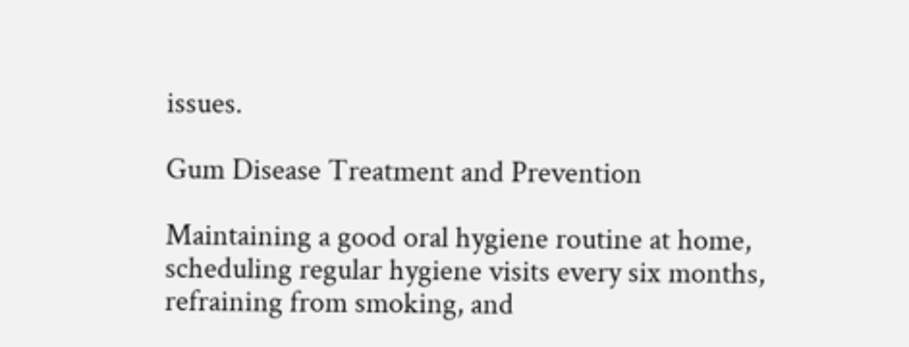issues.

Gum Disease Treatment and Prevention

Maintaining a good oral hygiene routine at home, scheduling regular hygiene visits every six months, refraining from smoking, and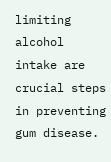limiting alcohol intake are crucial steps in preventing gum disease.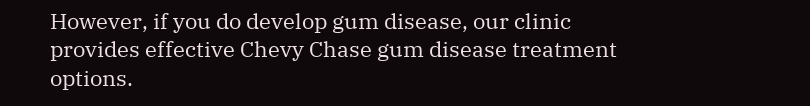However, if you do develop gum disease, our clinic provides effective Chevy Chase gum disease treatment options.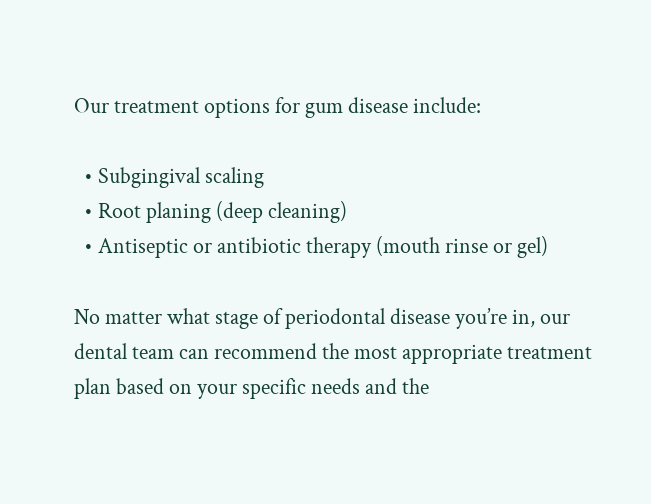Our treatment options for gum disease include:

  • Subgingival scaling
  • Root planing (deep cleaning)
  • Antiseptic or antibiotic therapy (mouth rinse or gel)

No matter what stage of periodontal disease you’re in, our dental team can recommend the most appropriate treatment plan based on your specific needs and the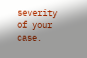severity of your case.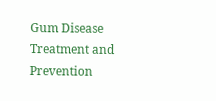Gum Disease Treatment and Prevention